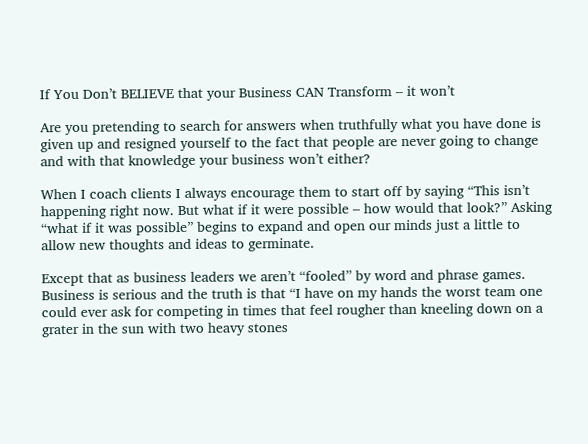If You Don’t BELIEVE that your Business CAN Transform – it won’t

Are you pretending to search for answers when truthfully what you have done is given up and resigned yourself to the fact that people are never going to change and with that knowledge your business won’t either?

When I coach clients I always encourage them to start off by saying “This isn’t happening right now. But what if it were possible – how would that look?” Asking “what if it was possible” begins to expand and open our minds just a little to allow new thoughts and ideas to germinate.

Except that as business leaders we aren’t “fooled” by word and phrase games. Business is serious and the truth is that “I have on my hands the worst team one could ever ask for competing in times that feel rougher than kneeling down on a grater in the sun with two heavy stones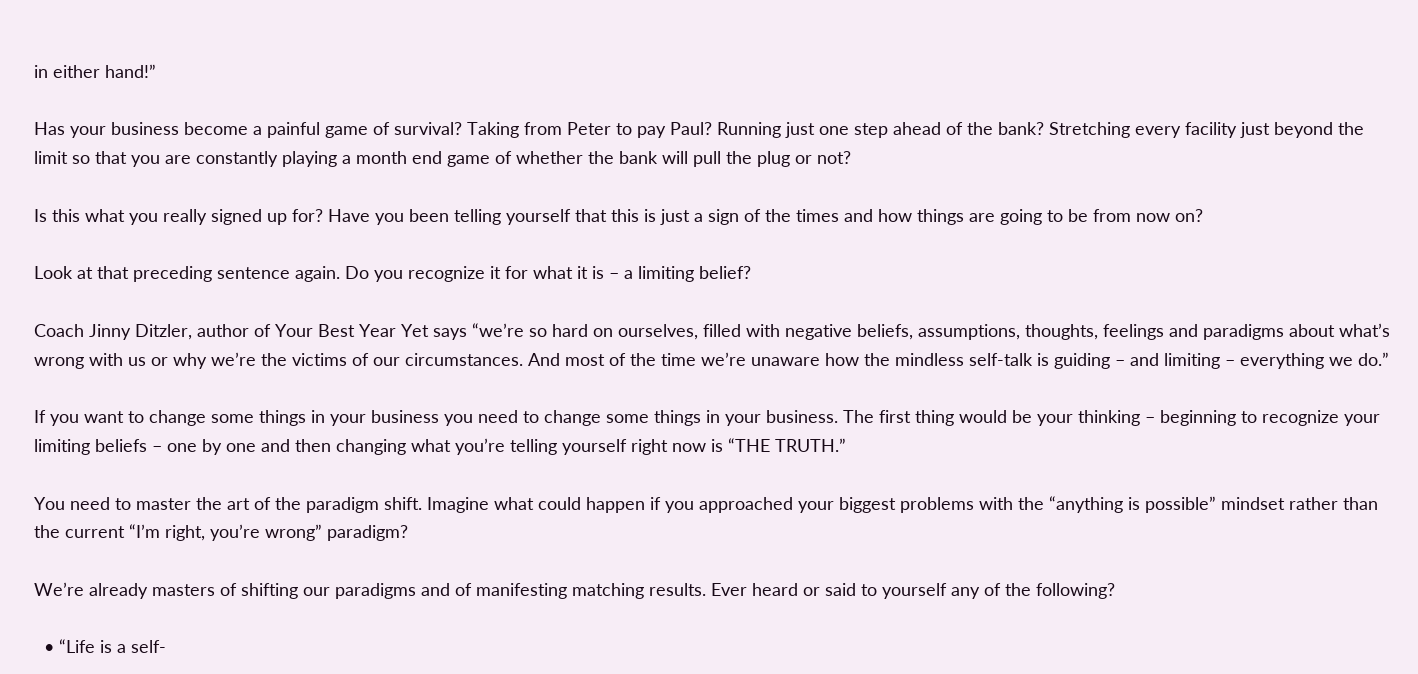in either hand!”

Has your business become a painful game of survival? Taking from Peter to pay Paul? Running just one step ahead of the bank? Stretching every facility just beyond the limit so that you are constantly playing a month end game of whether the bank will pull the plug or not?

Is this what you really signed up for? Have you been telling yourself that this is just a sign of the times and how things are going to be from now on?

Look at that preceding sentence again. Do you recognize it for what it is – a limiting belief?

Coach Jinny Ditzler, author of Your Best Year Yet says “we’re so hard on ourselves, filled with negative beliefs, assumptions, thoughts, feelings and paradigms about what’s wrong with us or why we’re the victims of our circumstances. And most of the time we’re unaware how the mindless self-talk is guiding – and limiting – everything we do.”

If you want to change some things in your business you need to change some things in your business. The first thing would be your thinking – beginning to recognize your limiting beliefs – one by one and then changing what you’re telling yourself right now is “THE TRUTH.”

You need to master the art of the paradigm shift. Imagine what could happen if you approached your biggest problems with the “anything is possible” mindset rather than the current “I’m right, you’re wrong” paradigm?

We’re already masters of shifting our paradigms and of manifesting matching results. Ever heard or said to yourself any of the following?

  • “Life is a self-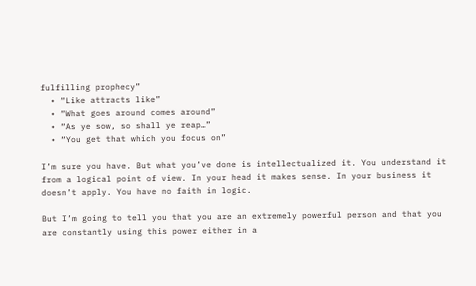fulfilling prophecy”
  • “Like attracts like”
  • “What goes around comes around”
  • “As ye sow, so shall ye reap…”
  • “You get that which you focus on”

I’m sure you have. But what you’ve done is intellectualized it. You understand it from a logical point of view. In your head it makes sense. In your business it doesn’t apply. You have no faith in logic.

But I’m going to tell you that you are an extremely powerful person and that you are constantly using this power either in a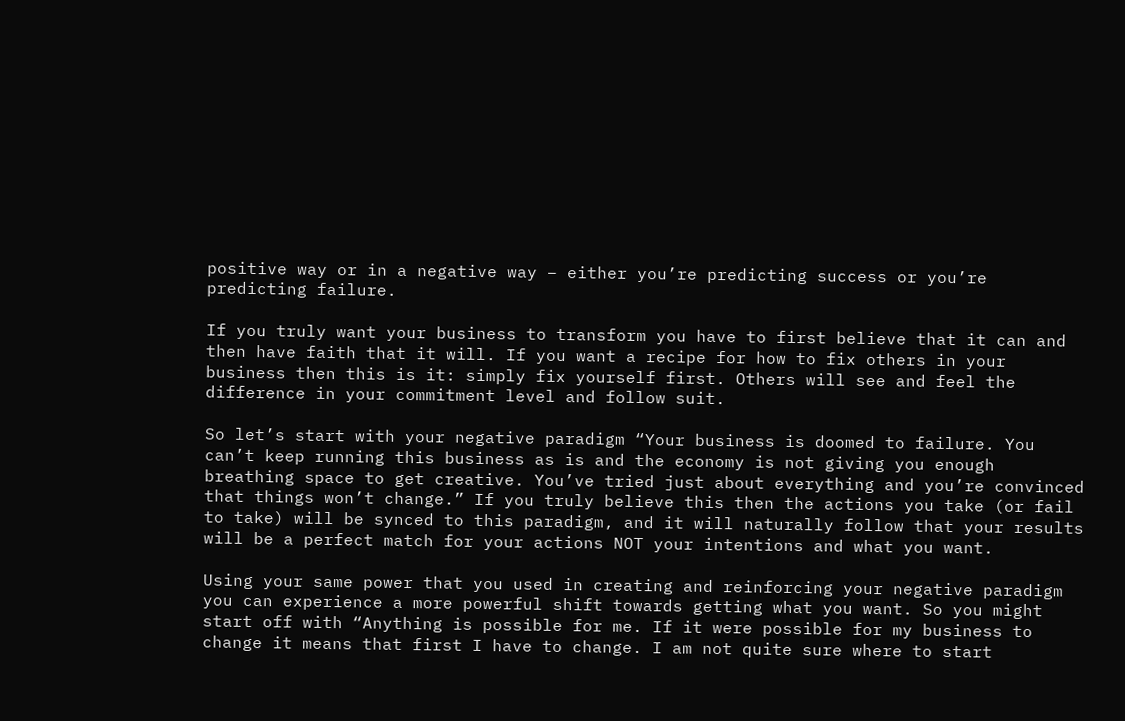positive way or in a negative way – either you’re predicting success or you’re predicting failure.

If you truly want your business to transform you have to first believe that it can and then have faith that it will. If you want a recipe for how to fix others in your business then this is it: simply fix yourself first. Others will see and feel the difference in your commitment level and follow suit.

So let’s start with your negative paradigm “Your business is doomed to failure. You can’t keep running this business as is and the economy is not giving you enough breathing space to get creative. You’ve tried just about everything and you’re convinced that things won’t change.” If you truly believe this then the actions you take (or fail to take) will be synced to this paradigm, and it will naturally follow that your results will be a perfect match for your actions NOT your intentions and what you want.

Using your same power that you used in creating and reinforcing your negative paradigm you can experience a more powerful shift towards getting what you want. So you might start off with “Anything is possible for me. If it were possible for my business to change it means that first I have to change. I am not quite sure where to start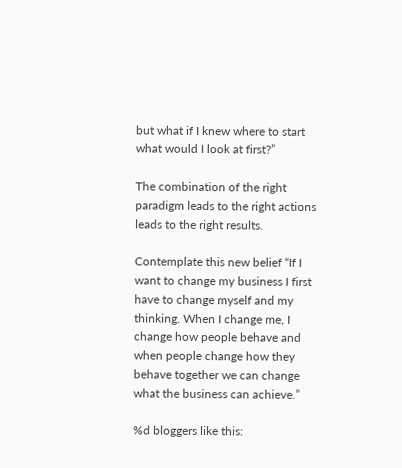but what if I knew where to start what would I look at first?”

The combination of the right paradigm leads to the right actions leads to the right results.

Contemplate this new belief “If I want to change my business I first have to change myself and my thinking. When I change me, I change how people behave and when people change how they behave together we can change what the business can achieve.”

%d bloggers like this: